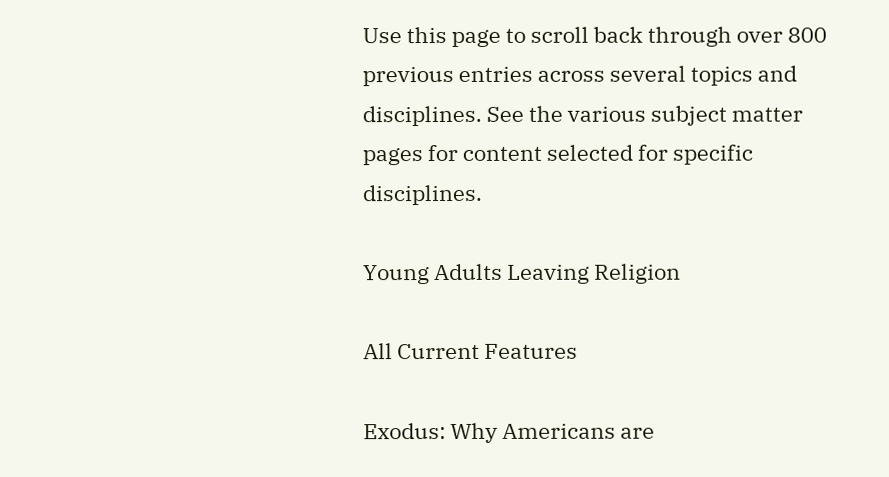Use this page to scroll back through over 800 previous entries across several topics and disciplines. See the various subject matter pages for content selected for specific disciplines.

Young Adults Leaving Religion

All Current Features

Exodus: Why Americans are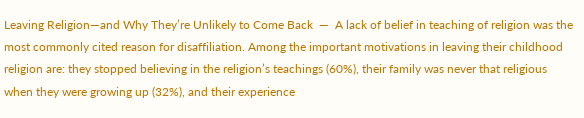Leaving Religion—and Why They’re Unlikely to Come Back  —  A lack of belief in teaching of religion was the most commonly cited reason for disaffiliation. Among the important motivations in leaving their childhood religion are: they stopped believing in the religion’s teachings (60%), their family was never that religious when they were growing up (32%), and their experience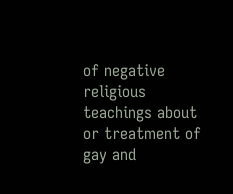of negative religious teachings about or treatment of gay and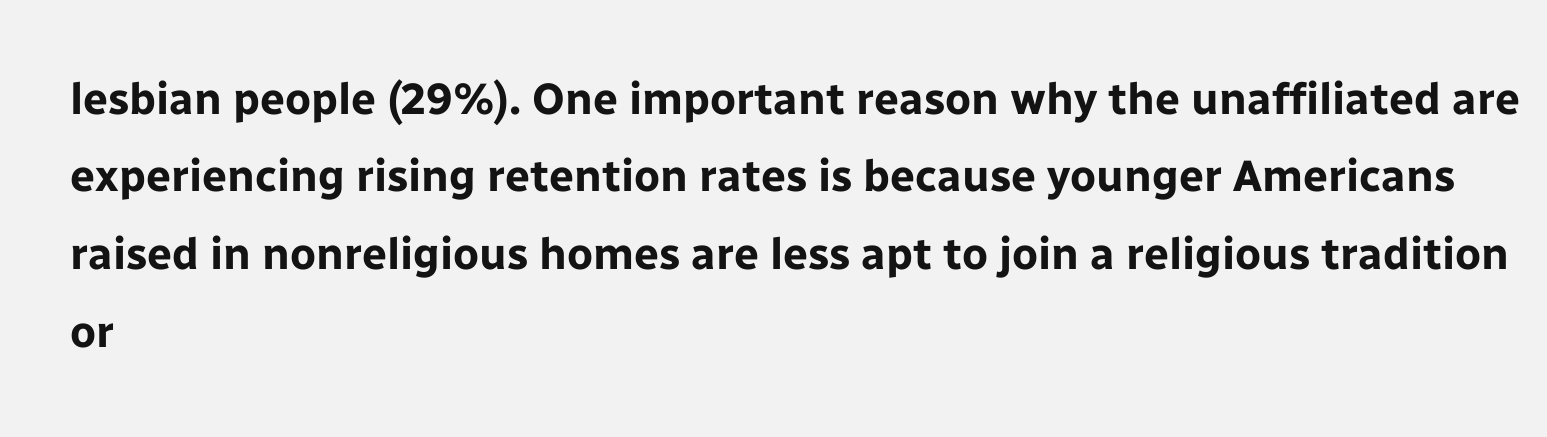lesbian people (29%). One important reason why the unaffiliated are experiencing rising retention rates is because younger Americans raised in nonreligious homes are less apt to join a religious tradition or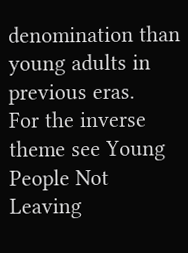denomination than young adults in previous eras.
For the inverse theme see Young People Not Leaving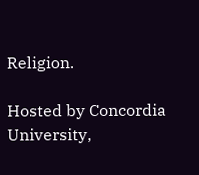Religion.

Hosted by Concordia University,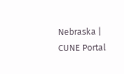Nebraska | CUNE Portal